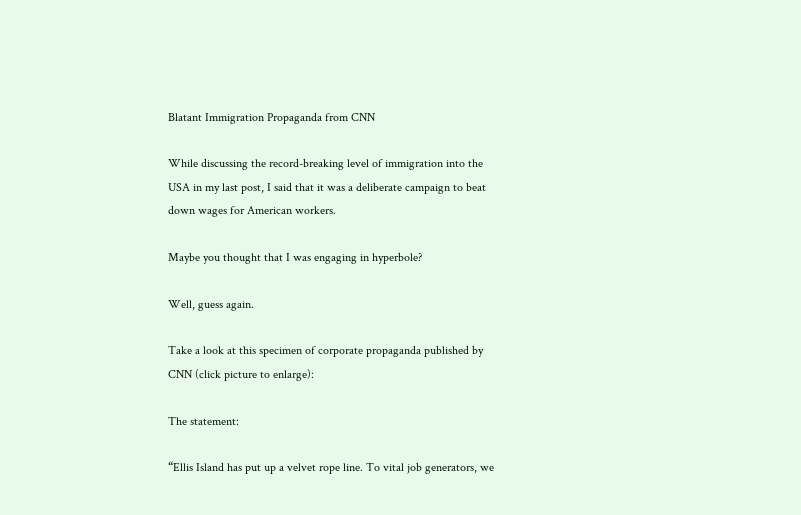Blatant Immigration Propaganda from CNN

While discussing the record-breaking level of immigration into the USA in my last post, I said that it was a deliberate campaign to beat down wages for American workers.

Maybe you thought that I was engaging in hyperbole?

Well, guess again.

Take a look at this specimen of corporate propaganda published by CNN (click picture to enlarge):

The statement:

“Ellis Island has put up a velvet rope line. To vital job generators, we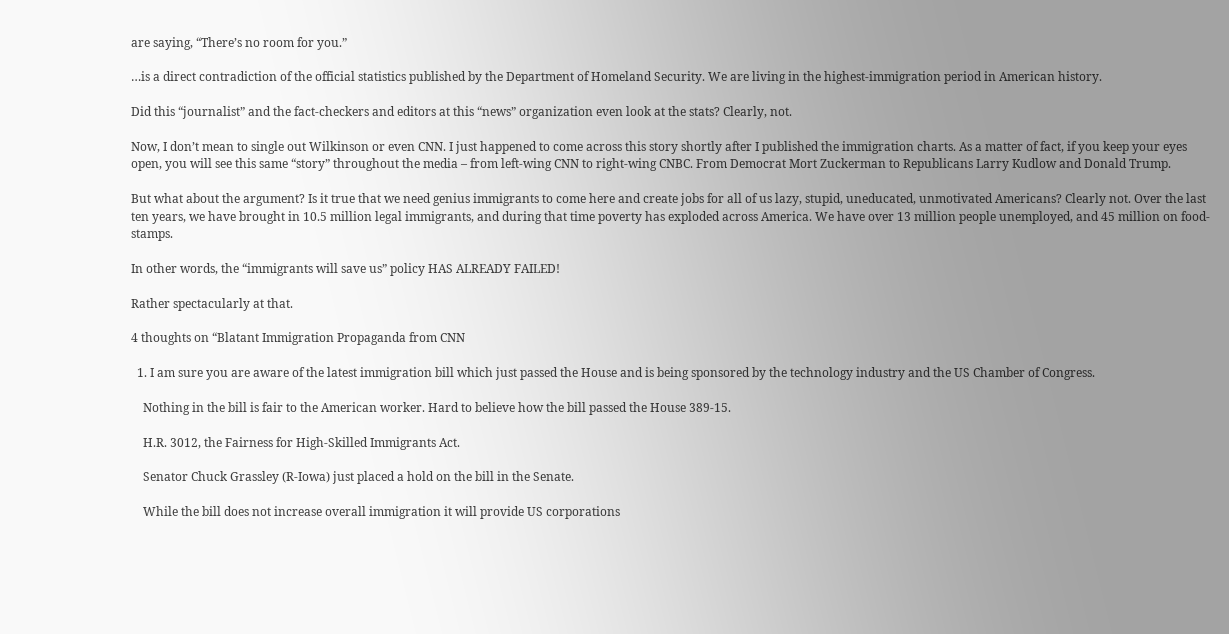are saying, “There’s no room for you.”

…is a direct contradiction of the official statistics published by the Department of Homeland Security. We are living in the highest-immigration period in American history.

Did this “journalist” and the fact-checkers and editors at this “news” organization even look at the stats? Clearly, not.

Now, I don’t mean to single out Wilkinson or even CNN. I just happened to come across this story shortly after I published the immigration charts. As a matter of fact, if you keep your eyes open, you will see this same “story” throughout the media – from left-wing CNN to right-wing CNBC. From Democrat Mort Zuckerman to Republicans Larry Kudlow and Donald Trump.

But what about the argument? Is it true that we need genius immigrants to come here and create jobs for all of us lazy, stupid, uneducated, unmotivated Americans? Clearly not. Over the last ten years, we have brought in 10.5 million legal immigrants, and during that time poverty has exploded across America. We have over 13 million people unemployed, and 45 million on food-stamps.

In other words, the “immigrants will save us” policy HAS ALREADY FAILED!

Rather spectacularly at that.

4 thoughts on “Blatant Immigration Propaganda from CNN

  1. I am sure you are aware of the latest immigration bill which just passed the House and is being sponsored by the technology industry and the US Chamber of Congress.

    Nothing in the bill is fair to the American worker. Hard to believe how the bill passed the House 389-15.

    H.R. 3012, the Fairness for High-Skilled Immigrants Act.

    Senator Chuck Grassley (R-Iowa) just placed a hold on the bill in the Senate.

    While the bill does not increase overall immigration it will provide US corporations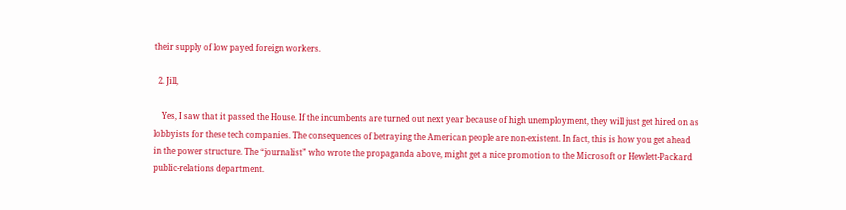their supply of low payed foreign workers.

  2. Jill,

    Yes, I saw that it passed the House. If the incumbents are turned out next year because of high unemployment, they will just get hired on as lobbyists for these tech companies. The consequences of betraying the American people are non-existent. In fact, this is how you get ahead in the power structure. The “journalist” who wrote the propaganda above, might get a nice promotion to the Microsoft or Hewlett-Packard public-relations department.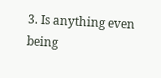3. Is anything even being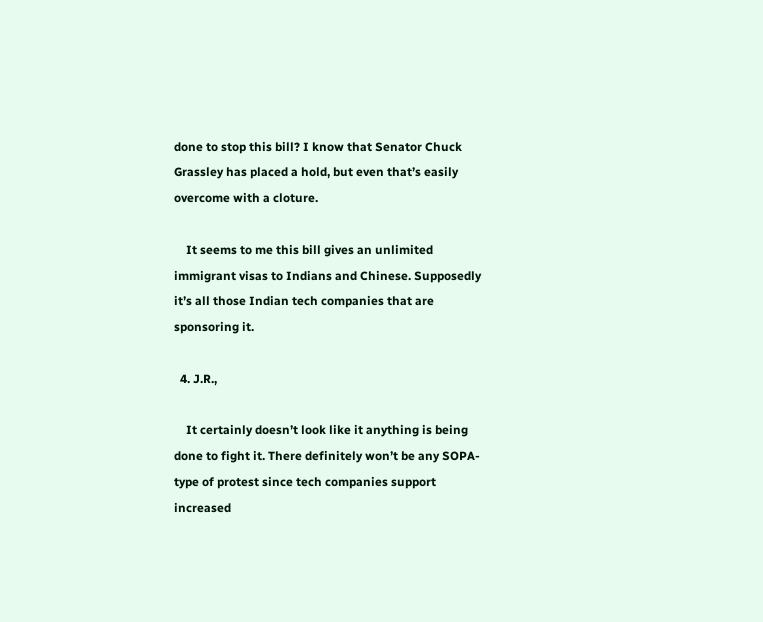done to stop this bill? I know that Senator Chuck Grassley has placed a hold, but even that’s easily overcome with a cloture.

    It seems to me this bill gives an unlimited immigrant visas to Indians and Chinese. Supposedly it’s all those Indian tech companies that are sponsoring it.

  4. J.R.,

    It certainly doesn’t look like it anything is being done to fight it. There definitely won’t be any SOPA-type of protest since tech companies support increased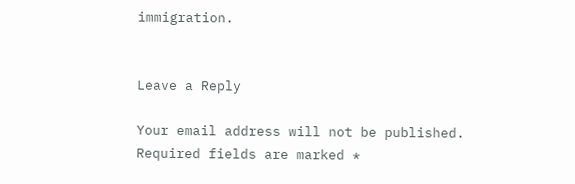immigration.


Leave a Reply

Your email address will not be published. Required fields are marked *